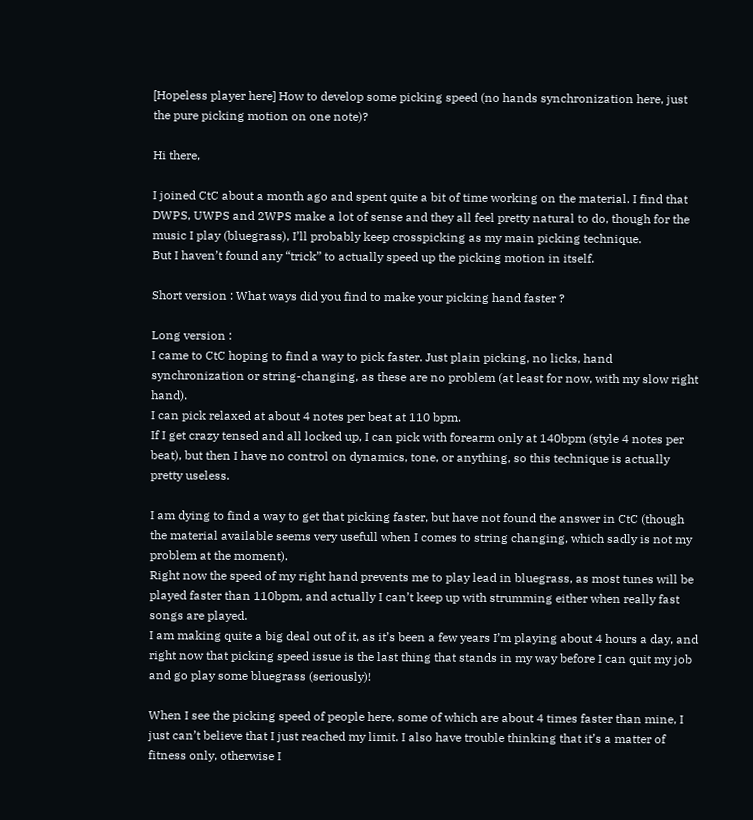[Hopeless player here] How to develop some picking speed (no hands synchronization here, just the pure picking motion on one note)?

Hi there,

I joined CtC about a month ago and spent quite a bit of time working on the material. I find that DWPS, UWPS and 2WPS make a lot of sense and they all feel pretty natural to do, though for the music I play (bluegrass), I’ll probably keep crosspicking as my main picking technique.
But I haven’t found any “trick” to actually speed up the picking motion in itself.

Short version : What ways did you find to make your picking hand faster ?

Long version :
I came to CtC hoping to find a way to pick faster. Just plain picking, no licks, hand synchronization or string-changing, as these are no problem (at least for now, with my slow right hand).
I can pick relaxed at about 4 notes per beat at 110 bpm.
If I get crazy tensed and all locked up, I can pick with forearm only at 140bpm (style 4 notes per beat), but then I have no control on dynamics, tone, or anything, so this technique is actually pretty useless.

I am dying to find a way to get that picking faster, but have not found the answer in CtC (though the material available seems very usefull when I comes to string changing, which sadly is not my problem at the moment).
Right now the speed of my right hand prevents me to play lead in bluegrass, as most tunes will be played faster than 110bpm, and actually I can’t keep up with strumming either when really fast songs are played.
I am making quite a big deal out of it, as it’s been a few years I’m playing about 4 hours a day, and right now that picking speed issue is the last thing that stands in my way before I can quit my job and go play some bluegrass (seriously)!

When I see the picking speed of people here, some of which are about 4 times faster than mine, I just can’t believe that I just reached my limit. I also have trouble thinking that it’s a matter of fitness only, otherwise I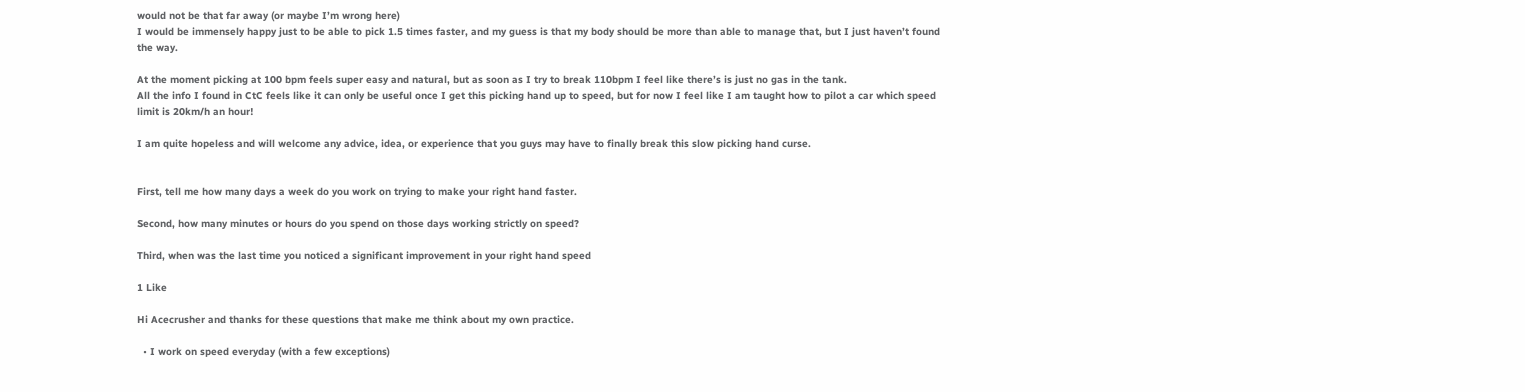would not be that far away (or maybe I’m wrong here)
I would be immensely happy just to be able to pick 1.5 times faster, and my guess is that my body should be more than able to manage that, but I just haven’t found the way.

At the moment picking at 100 bpm feels super easy and natural, but as soon as I try to break 110bpm I feel like there’s is just no gas in the tank.
All the info I found in CtC feels like it can only be useful once I get this picking hand up to speed, but for now I feel like I am taught how to pilot a car which speed limit is 20km/h an hour!

I am quite hopeless and will welcome any advice, idea, or experience that you guys may have to finally break this slow picking hand curse.


First, tell me how many days a week do you work on trying to make your right hand faster.

Second, how many minutes or hours do you spend on those days working strictly on speed?

Third, when was the last time you noticed a significant improvement in your right hand speed

1 Like

Hi Acecrusher and thanks for these questions that make me think about my own practice.

  • I work on speed everyday (with a few exceptions)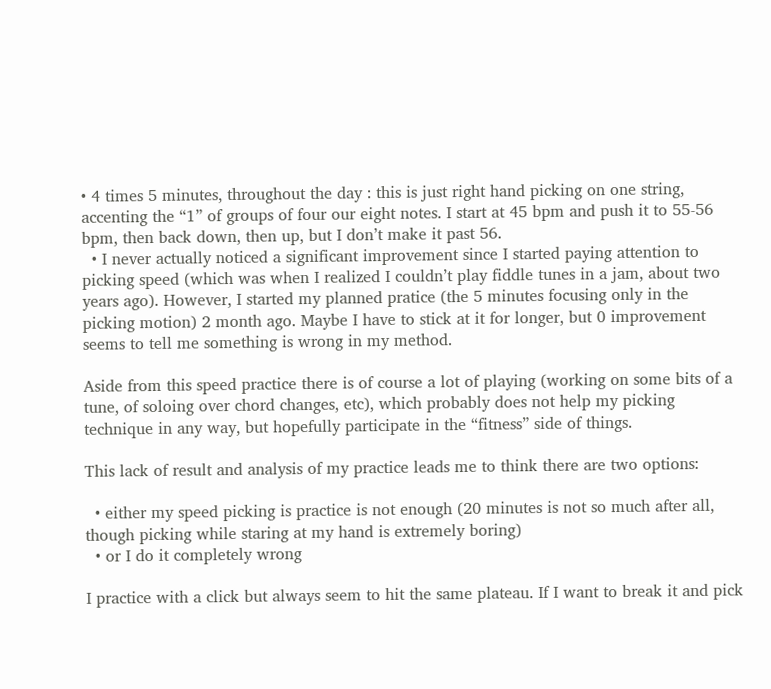• 4 times 5 minutes, throughout the day : this is just right hand picking on one string, accenting the “1” of groups of four our eight notes. I start at 45 bpm and push it to 55-56 bpm, then back down, then up, but I don’t make it past 56.
  • I never actually noticed a significant improvement since I started paying attention to picking speed (which was when I realized I couldn’t play fiddle tunes in a jam, about two years ago). However, I started my planned pratice (the 5 minutes focusing only in the picking motion) 2 month ago. Maybe I have to stick at it for longer, but 0 improvement seems to tell me something is wrong in my method.

Aside from this speed practice there is of course a lot of playing (working on some bits of a tune, of soloing over chord changes, etc), which probably does not help my picking technique in any way, but hopefully participate in the “fitness” side of things.

This lack of result and analysis of my practice leads me to think there are two options:

  • either my speed picking is practice is not enough (20 minutes is not so much after all, though picking while staring at my hand is extremely boring)
  • or I do it completely wrong

I practice with a click but always seem to hit the same plateau. If I want to break it and pick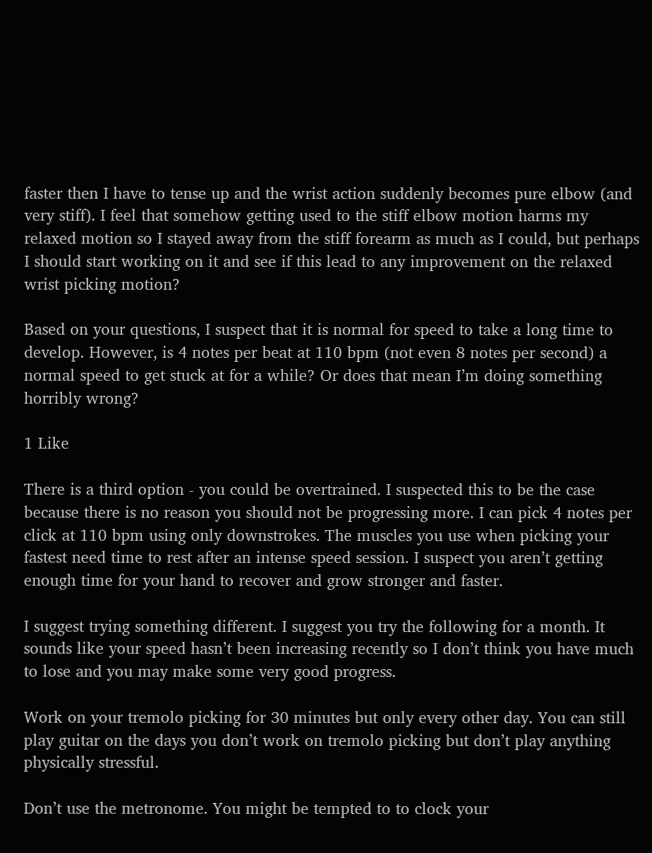faster then I have to tense up and the wrist action suddenly becomes pure elbow (and very stiff). I feel that somehow getting used to the stiff elbow motion harms my relaxed motion so I stayed away from the stiff forearm as much as I could, but perhaps I should start working on it and see if this lead to any improvement on the relaxed wrist picking motion?

Based on your questions, I suspect that it is normal for speed to take a long time to develop. However, is 4 notes per beat at 110 bpm (not even 8 notes per second) a normal speed to get stuck at for a while? Or does that mean I’m doing something horribly wrong?

1 Like

There is a third option - you could be overtrained. I suspected this to be the case because there is no reason you should not be progressing more. I can pick 4 notes per click at 110 bpm using only downstrokes. The muscles you use when picking your fastest need time to rest after an intense speed session. I suspect you aren’t getting enough time for your hand to recover and grow stronger and faster.

I suggest trying something different. I suggest you try the following for a month. It sounds like your speed hasn’t been increasing recently so I don’t think you have much to lose and you may make some very good progress.

Work on your tremolo picking for 30 minutes but only every other day. You can still play guitar on the days you don’t work on tremolo picking but don’t play anything physically stressful.

Don’t use the metronome. You might be tempted to to clock your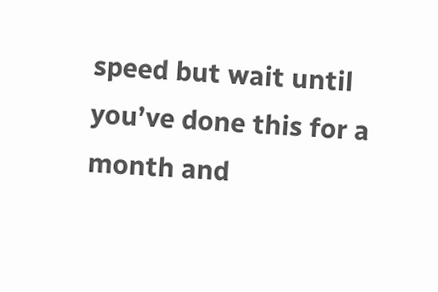speed but wait until you’ve done this for a month and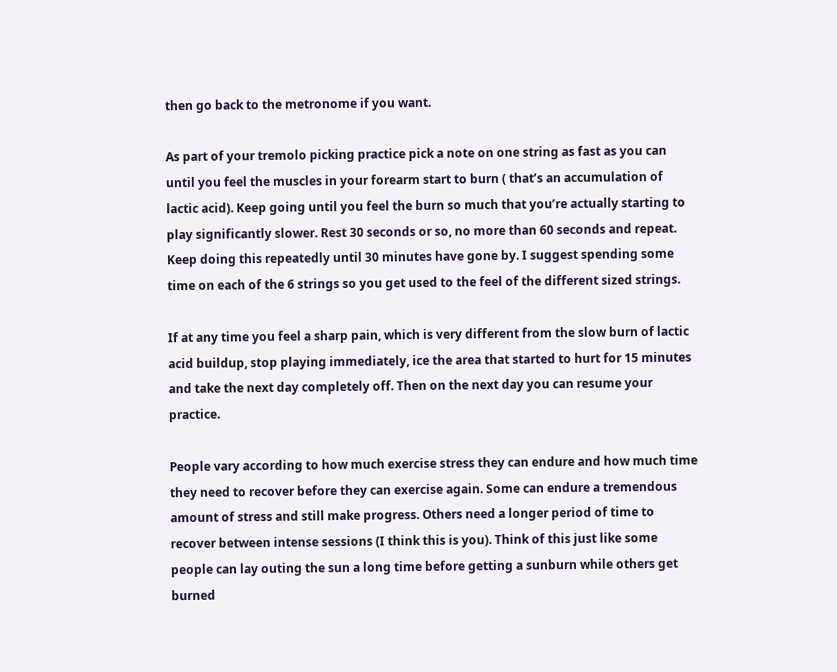then go back to the metronome if you want.

As part of your tremolo picking practice pick a note on one string as fast as you can until you feel the muscles in your forearm start to burn ( that’s an accumulation of lactic acid). Keep going until you feel the burn so much that you’re actually starting to play significantly slower. Rest 30 seconds or so, no more than 60 seconds and repeat. Keep doing this repeatedly until 30 minutes have gone by. I suggest spending some time on each of the 6 strings so you get used to the feel of the different sized strings.

If at any time you feel a sharp pain, which is very different from the slow burn of lactic acid buildup, stop playing immediately, ice the area that started to hurt for 15 minutes and take the next day completely off. Then on the next day you can resume your practice.

People vary according to how much exercise stress they can endure and how much time they need to recover before they can exercise again. Some can endure a tremendous amount of stress and still make progress. Others need a longer period of time to recover between intense sessions (I think this is you). Think of this just like some people can lay outing the sun a long time before getting a sunburn while others get burned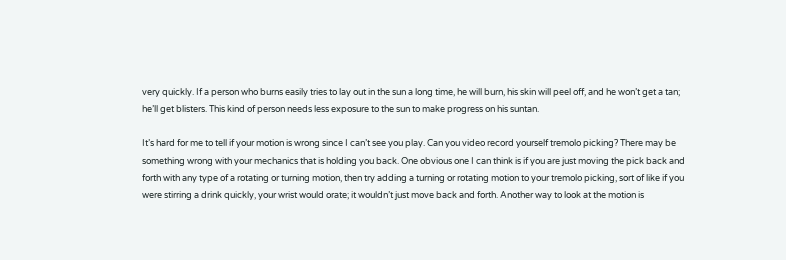very quickly. If a person who burns easily tries to lay out in the sun a long time, he will burn, his skin will peel off, and he won’t get a tan; he’ll get blisters. This kind of person needs less exposure to the sun to make progress on his suntan.

It’s hard for me to tell if your motion is wrong since I can’t see you play. Can you video record yourself tremolo picking? There may be something wrong with your mechanics that is holding you back. One obvious one I can think is if you are just moving the pick back and forth with any type of a rotating or turning motion, then try adding a turning or rotating motion to your tremolo picking, sort of like if you were stirring a drink quickly, your wrist would orate; it wouldn’t just move back and forth. Another way to look at the motion is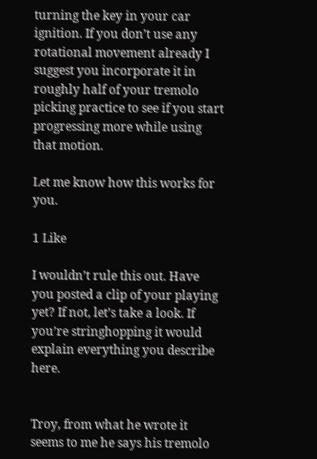turning the key in your car ignition. If you don’t use any rotational movement already I suggest you incorporate it in roughly half of your tremolo picking practice to see if you start progressing more while using that motion.

Let me know how this works for you.

1 Like

I wouldn’t rule this out. Have you posted a clip of your playing yet? If not, let’s take a look. If you’re stringhopping it would explain everything you describe here.


Troy, from what he wrote it seems to me he says his tremolo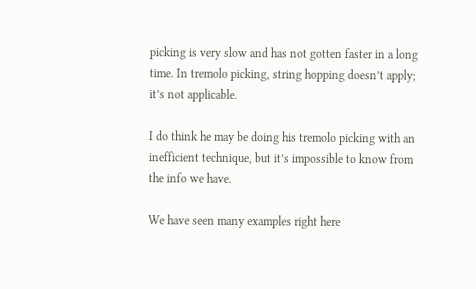picking is very slow and has not gotten faster in a long time. In tremolo picking, string hopping doesn’t apply; it’s not applicable.

I do think he may be doing his tremolo picking with an inefficient technique, but it’s impossible to know from the info we have.

We have seen many examples right here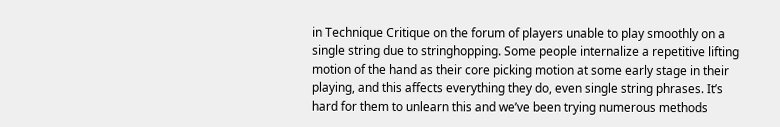in Technique Critique on the forum of players unable to play smoothly on a single string due to stringhopping. Some people internalize a repetitive lifting motion of the hand as their core picking motion at some early stage in their playing, and this affects everything they do, even single string phrases. It’s hard for them to unlearn this and we’ve been trying numerous methods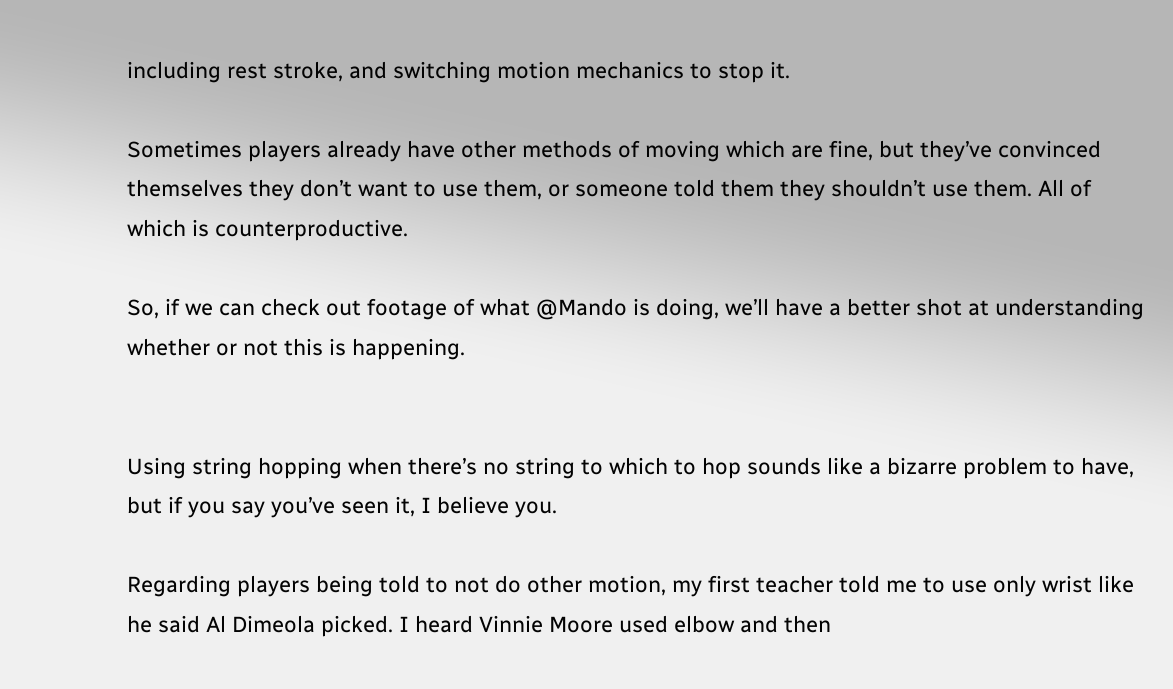including rest stroke, and switching motion mechanics to stop it.

Sometimes players already have other methods of moving which are fine, but they’ve convinced themselves they don’t want to use them, or someone told them they shouldn’t use them. All of which is counterproductive.

So, if we can check out footage of what @Mando is doing, we’ll have a better shot at understanding whether or not this is happening.


Using string hopping when there’s no string to which to hop sounds like a bizarre problem to have, but if you say you’ve seen it, I believe you.

Regarding players being told to not do other motion, my first teacher told me to use only wrist like he said Al Dimeola picked. I heard Vinnie Moore used elbow and then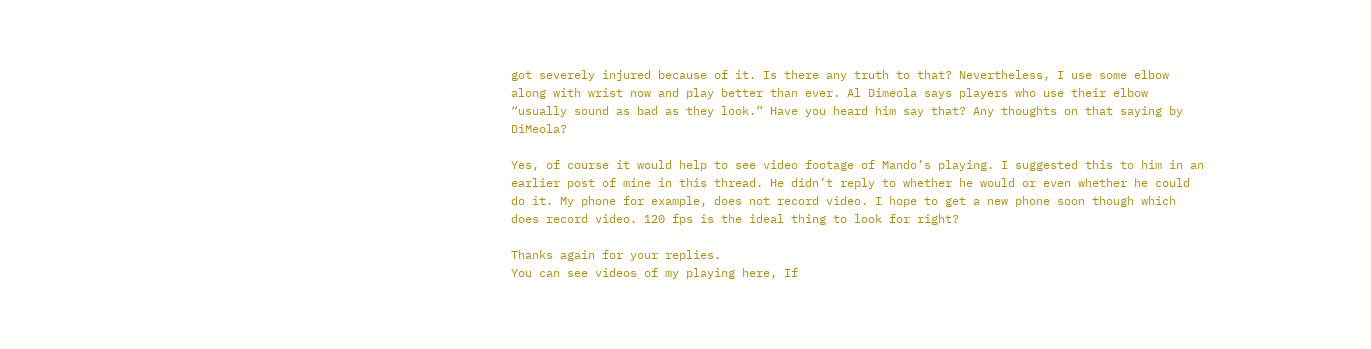got severely injured because of it. Is there any truth to that? Nevertheless, I use some elbow along with wrist now and play better than ever. Al Dimeola says players who use their elbow “usually sound as bad as they look.” Have you heard him say that? Any thoughts on that saying by DiMeola?

Yes, of course it would help to see video footage of Mando’s playing. I suggested this to him in an earlier post of mine in this thread. He didn’t reply to whether he would or even whether he could do it. My phone for example, does not record video. I hope to get a new phone soon though which does record video. 120 fps is the ideal thing to look for right?

Thanks again for your replies.
You can see videos of my playing here, If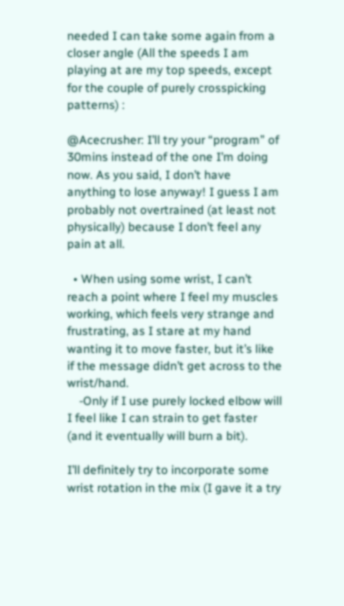needed I can take some again from a closer angle (All the speeds I am playing at are my top speeds, except for the couple of purely crosspicking patterns) :

@Acecrusher: I’ll try your “program” of 30mins instead of the one I’m doing now. As you said, I don’t have anything to lose anyway! I guess I am probably not overtrained (at least not physically) because I don’t feel any pain at all.

  • When using some wrist, I can’t reach a point where I feel my muscles working, which feels very strange and frustrating, as I stare at my hand wanting it to move faster, but it’s like if the message didn’t get across to the wrist/hand.
    -Only if I use purely locked elbow will I feel like I can strain to get faster (and it eventually will burn a bit).

I’ll definitely try to incorporate some wrist rotation in the mix (I gave it a try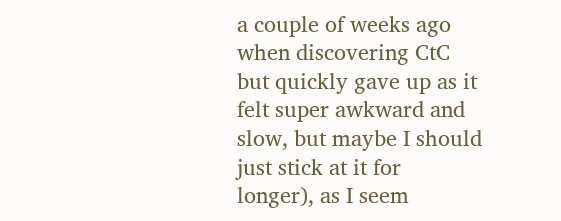a couple of weeks ago when discovering CtC but quickly gave up as it felt super awkward and slow, but maybe I should just stick at it for longer), as I seem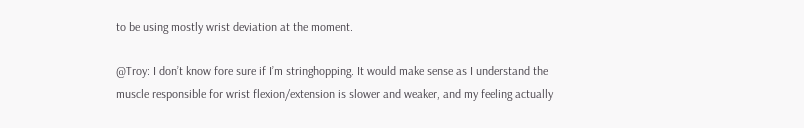to be using mostly wrist deviation at the moment.

@Troy: I don’t know fore sure if I’m stringhopping. It would make sense as I understand the muscle responsible for wrist flexion/extension is slower and weaker, and my feeling actually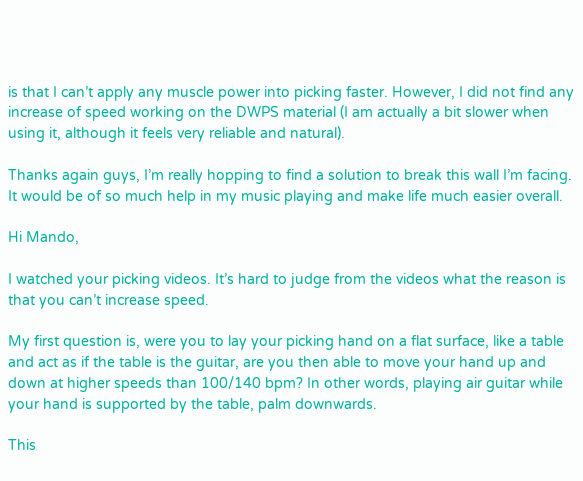is that I can’t apply any muscle power into picking faster. However, I did not find any increase of speed working on the DWPS material (I am actually a bit slower when using it, although it feels very reliable and natural).

Thanks again guys, I’m really hopping to find a solution to break this wall I’m facing. It would be of so much help in my music playing and make life much easier overall.

Hi Mando,

I watched your picking videos. It’s hard to judge from the videos what the reason is that you can’t increase speed.

My first question is, were you to lay your picking hand on a flat surface, like a table and act as if the table is the guitar, are you then able to move your hand up and down at higher speeds than 100/140 bpm? In other words, playing air guitar while your hand is supported by the table, palm downwards.

This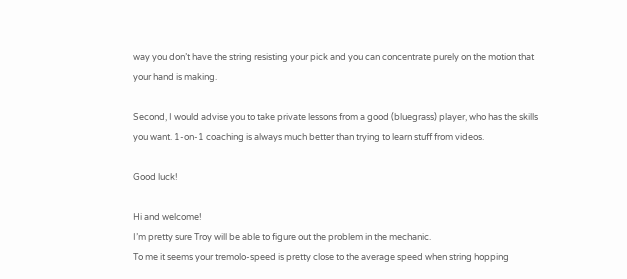way you don’t have the string resisting your pick and you can concentrate purely on the motion that your hand is making.

Second, I would advise you to take private lessons from a good (bluegrass) player, who has the skills you want. 1-on-1 coaching is always much better than trying to learn stuff from videos.

Good luck!

Hi and welcome!
I’m pretty sure Troy will be able to figure out the problem in the mechanic.
To me it seems your tremolo-speed is pretty close to the average speed when string hopping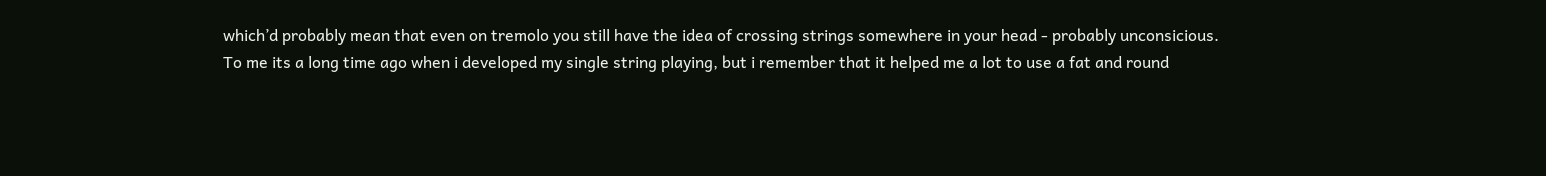which’d probably mean that even on tremolo you still have the idea of crossing strings somewhere in your head - probably unconsicious.
To me its a long time ago when i developed my single string playing, but i remember that it helped me a lot to use a fat and round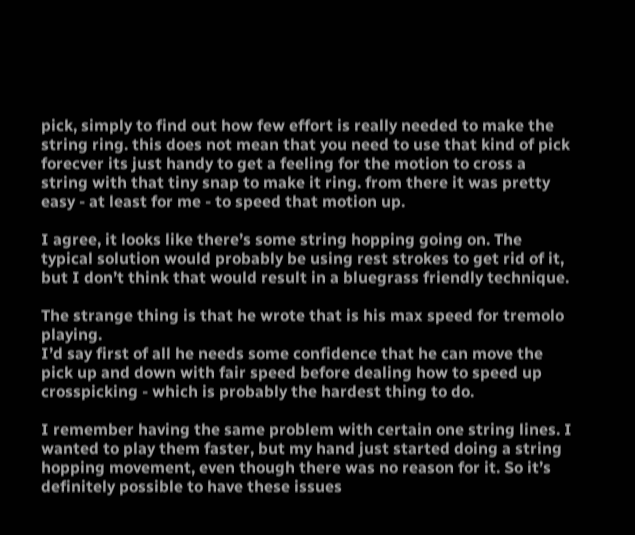pick, simply to find out how few effort is really needed to make the string ring. this does not mean that you need to use that kind of pick forecver its just handy to get a feeling for the motion to cross a string with that tiny snap to make it ring. from there it was pretty easy - at least for me - to speed that motion up.

I agree, it looks like there’s some string hopping going on. The typical solution would probably be using rest strokes to get rid of it, but I don’t think that would result in a bluegrass friendly technique.

The strange thing is that he wrote that is his max speed for tremolo playing.
I’d say first of all he needs some confidence that he can move the pick up and down with fair speed before dealing how to speed up crosspicking - which is probably the hardest thing to do.

I remember having the same problem with certain one string lines. I wanted to play them faster, but my hand just started doing a string hopping movement, even though there was no reason for it. So it’s definitely possible to have these issues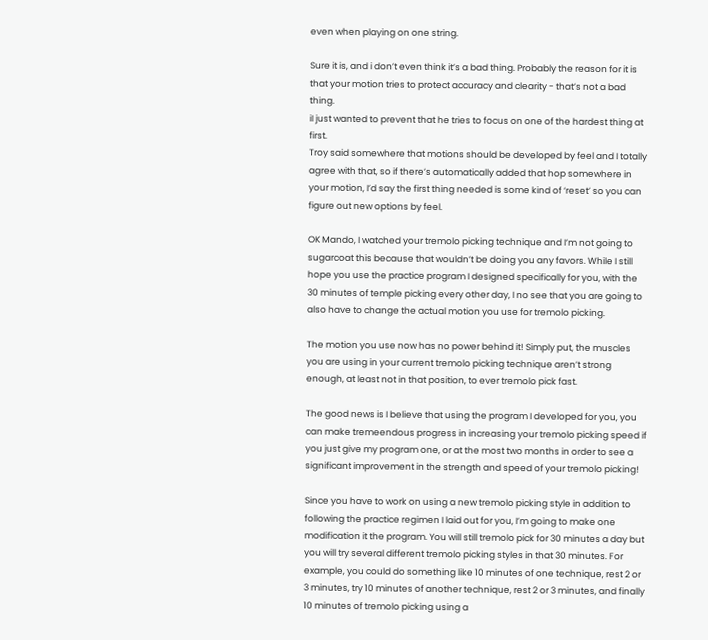even when playing on one string.

Sure it is, and i don’t even think it’s a bad thing. Probably the reason for it is that your motion tries to protect accuracy and clearity - that’s not a bad thing.
iI just wanted to prevent that he tries to focus on one of the hardest thing at first.
Troy said somewhere that motions should be developed by feel and I totally agree with that, so if there’s automatically added that hop somewhere in your motion, I’d say the first thing needed is some kind of ‘reset’ so you can figure out new options by feel.

OK Mando, I watched your tremolo picking technique and I’m not going to sugarcoat this because that wouldn’t be doing you any favors. While I still hope you use the practice program I designed specifically for you, with the 30 minutes of temple picking every other day, I no see that you are going to also have to change the actual motion you use for tremolo picking.

The motion you use now has no power behind it! Simply put, the muscles you are using in your current tremolo picking technique aren’t strong enough, at least not in that position, to ever tremolo pick fast.

The good news is I believe that using the program I developed for you, you can make tremeendous progress in increasing your tremolo picking speed if you just give my program one, or at the most two months in order to see a significant improvement in the strength and speed of your tremolo picking!

Since you have to work on using a new tremolo picking style in addition to following the practice regimen I laid out for you, I’m going to make one modification it the program. You will still tremolo pick for 30 minutes a day but you will try several different tremolo picking styles in that 30 minutes. For example, you could do something like 10 minutes of one technique, rest 2 or 3 minutes, try 10 minutes of another technique, rest 2 or 3 minutes, and finally 10 minutes of tremolo picking using a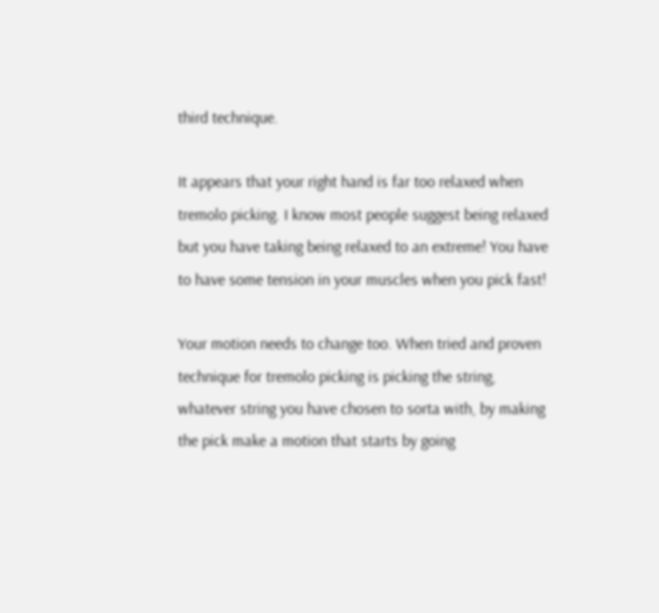third technique.

It appears that your right hand is far too relaxed when tremolo picking. I know most people suggest being relaxed but you have taking being relaxed to an extreme! You have to have some tension in your muscles when you pick fast!

Your motion needs to change too. When tried and proven technique for tremolo picking is picking the string, whatever string you have chosen to sorta with, by making the pick make a motion that starts by going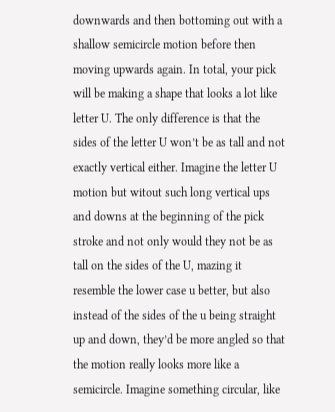downwards and then bottoming out with a shallow semicircle motion before then moving upwards again. In total, your pick will be making a shape that looks a lot like letter U. The only difference is that the sides of the letter U won’t be as tall and not exactly vertical either. Imagine the letter U motion but witout such long vertical ups and downs at the beginning of the pick stroke and not only would they not be as tall on the sides of the U, mazing it resemble the lower case u better, but also instead of the sides of the u being straight up and down, they’d be more angled so that the motion really looks more like a semicircle. Imagine something circular, like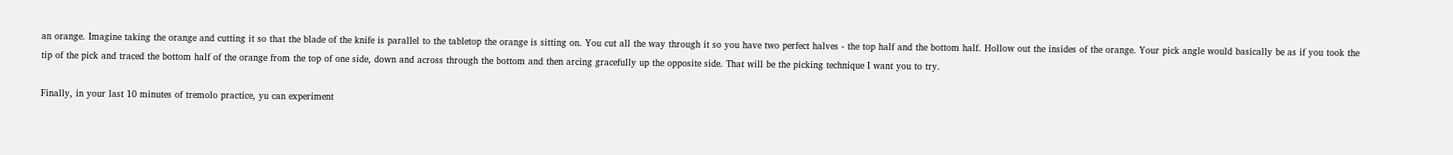an orange. Imagine taking the orange and cutting it so that the blade of the knife is parallel to the tabletop the orange is sitting on. You cut all the way through it so you have two perfect halves - the top half and the bottom half. Hollow out the insides of the orange. Your pick angle would basically be as if you took the tip of the pick and traced the bottom half of the orange from the top of one side, down and across through the bottom and then arcing gracefully up the opposite side. That will be the picking technique I want you to try.

Finally, in your last 10 minutes of tremolo practice, yu can experiment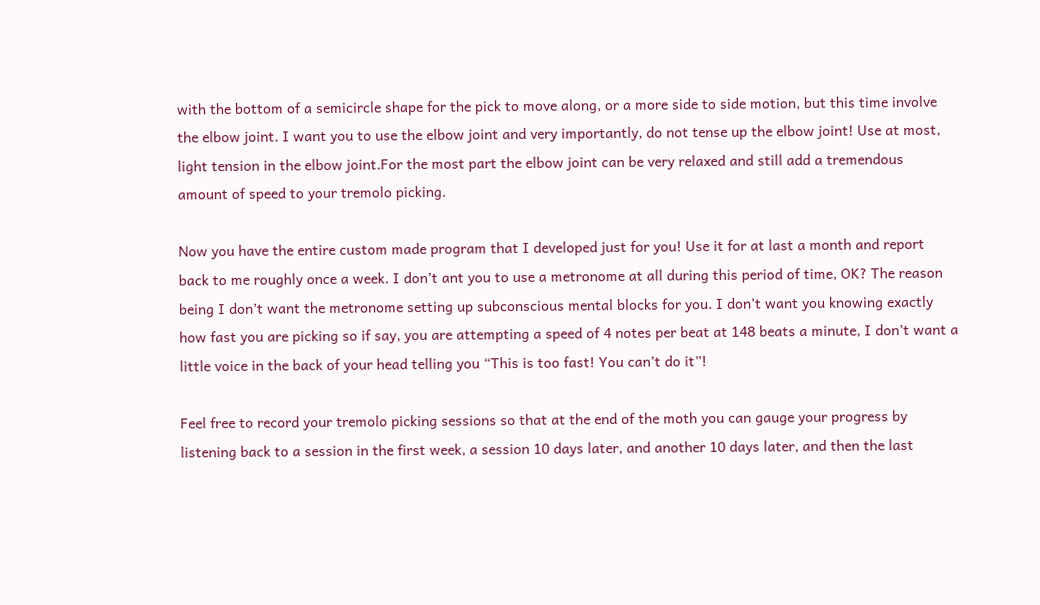with the bottom of a semicircle shape for the pick to move along, or a more side to side motion, but this time involve the elbow joint. I want you to use the elbow joint and very importantly, do not tense up the elbow joint! Use at most, light tension in the elbow joint.For the most part the elbow joint can be very relaxed and still add a tremendous amount of speed to your tremolo picking.

Now you have the entire custom made program that I developed just for you! Use it for at last a month and report back to me roughly once a week. I don’t ant you to use a metronome at all during this period of time, OK? The reason being I don’t want the metronome setting up subconscious mental blocks for you. I don’t want you knowing exactly how fast you are picking so if say, you are attempting a speed of 4 notes per beat at 148 beats a minute, I don’t want a little voice in the back of your head telling you “This is too fast! You can’t do it”!

Feel free to record your tremolo picking sessions so that at the end of the moth you can gauge your progress by listening back to a session in the first week, a session 10 days later, and another 10 days later, and then the last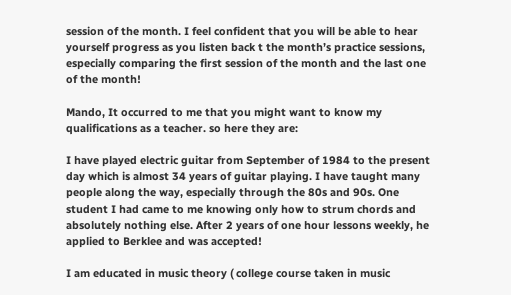session of the month. I feel confident that you will be able to hear yourself progress as you listen back t the month’s practice sessions, especially comparing the first session of the month and the last one of the month!

Mando, It occurred to me that you might want to know my qualifications as a teacher. so here they are:

I have played electric guitar from September of 1984 to the present day which is almost 34 years of guitar playing. I have taught many people along the way, especially through the 80s and 90s. One student I had came to me knowing only how to strum chords and absolutely nothing else. After 2 years of one hour lessons weekly, he applied to Berklee and was accepted!

I am educated in music theory ( college course taken in music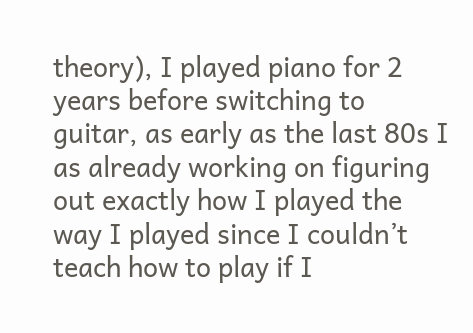theory), I played piano for 2 years before switching to guitar, as early as the last 80s I as already working on figuring out exactly how I played the way I played since I couldn’t teach how to play if I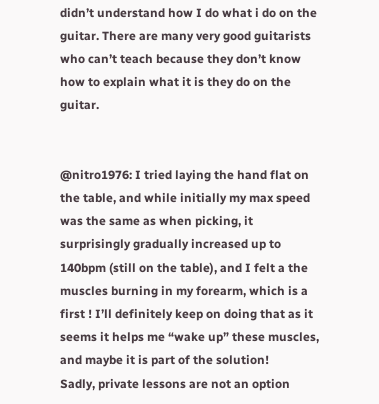didn’t understand how I do what i do on the guitar. There are many very good guitarists who can’t teach because they don’t know how to explain what it is they do on the guitar.


@nitro1976: I tried laying the hand flat on the table, and while initially my max speed was the same as when picking, it surprisingly gradually increased up to 140bpm (still on the table), and I felt a the muscles burning in my forearm, which is a first ! I’ll definitely keep on doing that as it seems it helps me “wake up” these muscles, and maybe it is part of the solution!
Sadly, private lessons are not an option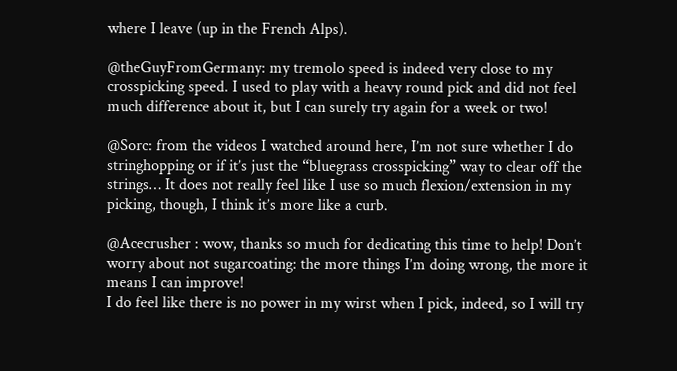where I leave (up in the French Alps).

@theGuyFromGermany: my tremolo speed is indeed very close to my crosspicking speed. I used to play with a heavy round pick and did not feel much difference about it, but I can surely try again for a week or two!

@Sorc: from the videos I watched around here, I’m not sure whether I do stringhopping or if it’s just the “bluegrass crosspicking” way to clear off the strings… It does not really feel like I use so much flexion/extension in my picking, though, I think it’s more like a curb.

@Acecrusher : wow, thanks so much for dedicating this time to help! Don’t worry about not sugarcoating: the more things I’m doing wrong, the more it means I can improve!
I do feel like there is no power in my wirst when I pick, indeed, so I will try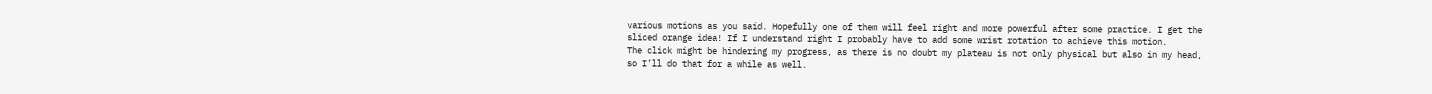various motions as you said. Hopefully one of them will feel right and more powerful after some practice. I get the sliced orange idea! If I understand right I probably have to add some wrist rotation to achieve this motion.
The click might be hindering my progress, as there is no doubt my plateau is not only physical but also in my head, so I’ll do that for a while as well.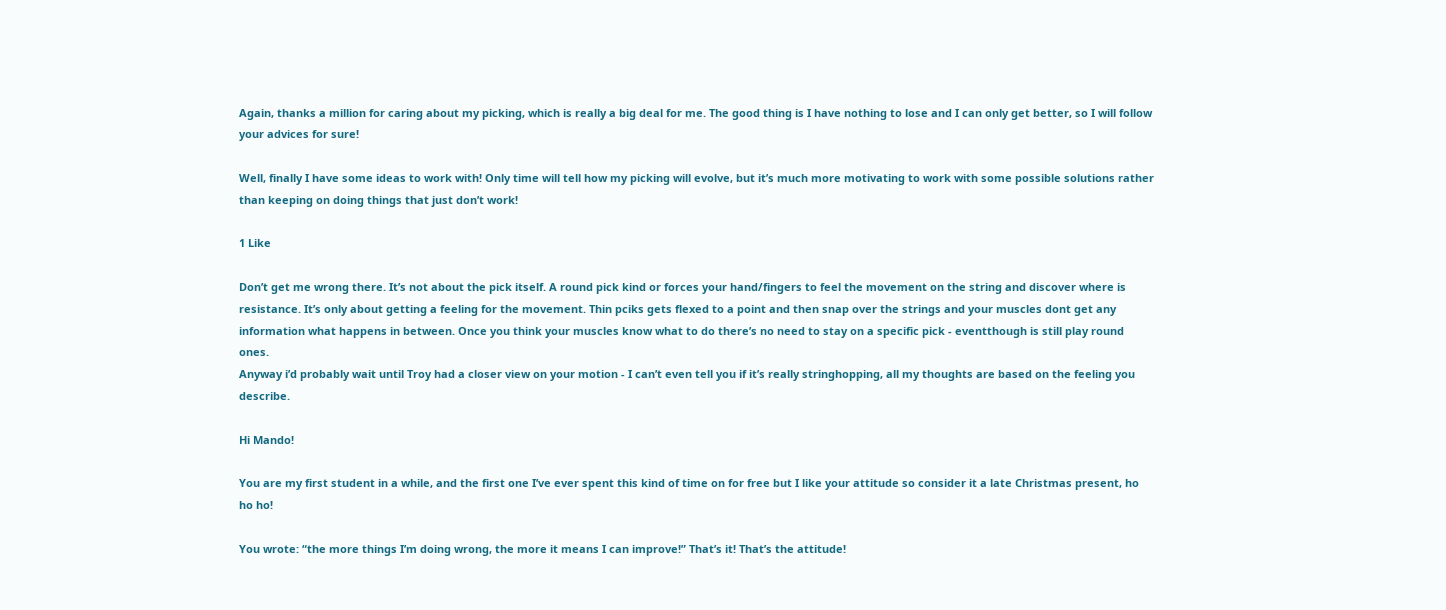Again, thanks a million for caring about my picking, which is really a big deal for me. The good thing is I have nothing to lose and I can only get better, so I will follow your advices for sure!

Well, finally I have some ideas to work with! Only time will tell how my picking will evolve, but it’s much more motivating to work with some possible solutions rather than keeping on doing things that just don’t work!

1 Like

Don’t get me wrong there. It’s not about the pick itself. A round pick kind or forces your hand/fingers to feel the movement on the string and discover where is resistance. It’s only about getting a feeling for the movement. Thin pciks gets flexed to a point and then snap over the strings and your muscles dont get any information what happens in between. Once you think your muscles know what to do there’s no need to stay on a specific pick - eventthough is still play round ones.
Anyway i’d probably wait until Troy had a closer view on your motion - I can’t even tell you if it’s really stringhopping, all my thoughts are based on the feeling you describe.

Hi Mando!

You are my first student in a while, and the first one I’ve ever spent this kind of time on for free but I like your attitude so consider it a late Christmas present, ho ho ho!

You wrote: “the more things I’m doing wrong, the more it means I can improve!” That’s it! That’s the attitude!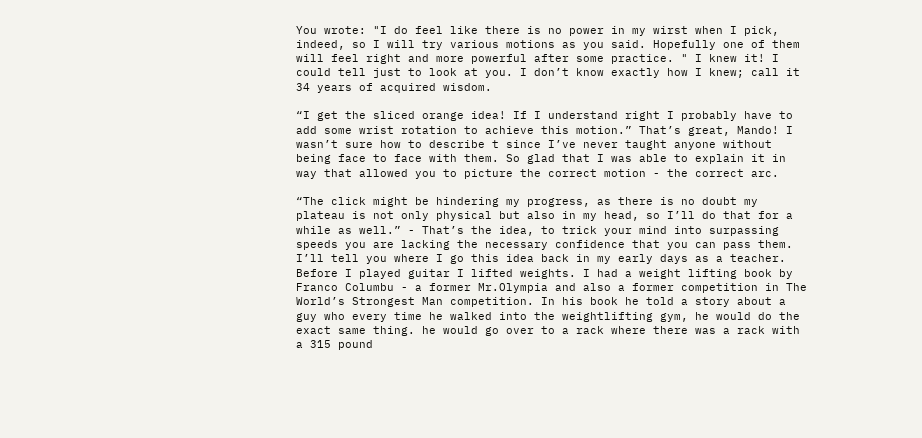You wrote: "I do feel like there is no power in my wirst when I pick, indeed, so I will try various motions as you said. Hopefully one of them will feel right and more powerful after some practice. " I knew it! I could tell just to look at you. I don’t know exactly how I knew; call it 34 years of acquired wisdom.

“I get the sliced orange idea! If I understand right I probably have to add some wrist rotation to achieve this motion.” That’s great, Mando! I wasn’t sure how to describe t since I’ve never taught anyone without being face to face with them. So glad that I was able to explain it in way that allowed you to picture the correct motion - the correct arc.

“The click might be hindering my progress, as there is no doubt my plateau is not only physical but also in my head, so I’ll do that for a while as well.” - That’s the idea, to trick your mind into surpassing speeds you are lacking the necessary confidence that you can pass them. I’ll tell you where I go this idea back in my early days as a teacher. Before I played guitar I lifted weights. I had a weight lifting book by Franco Columbu - a former Mr.Olympia and also a former competition in The World’s Strongest Man competition. In his book he told a story about a guy who every time he walked into the weightlifting gym, he would do the exact same thing. he would go over to a rack where there was a rack with a 315 pound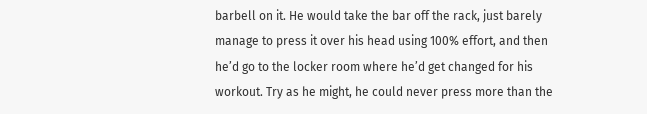barbell on it. He would take the bar off the rack, just barely manage to press it over his head using 100% effort, and then he’d go to the locker room where he’d get changed for his workout. Try as he might, he could never press more than the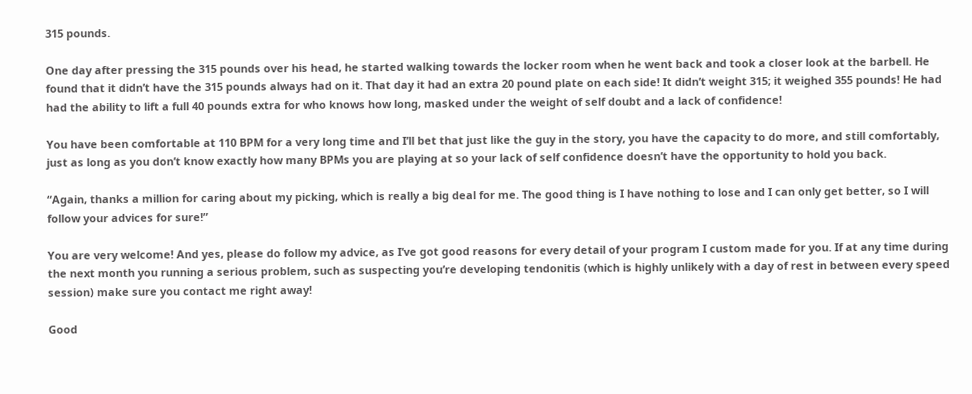315 pounds.

One day after pressing the 315 pounds over his head, he started walking towards the locker room when he went back and took a closer look at the barbell. He found that it didn’t have the 315 pounds always had on it. That day it had an extra 20 pound plate on each side! It didn’t weight 315; it weighed 355 pounds! He had had the ability to lift a full 40 pounds extra for who knows how long, masked under the weight of self doubt and a lack of confidence!

You have been comfortable at 110 BPM for a very long time and I’ll bet that just like the guy in the story, you have the capacity to do more, and still comfortably, just as long as you don’t know exactly how many BPMs you are playing at so your lack of self confidence doesn’t have the opportunity to hold you back.

“Again, thanks a million for caring about my picking, which is really a big deal for me. The good thing is I have nothing to lose and I can only get better, so I will follow your advices for sure!”

You are very welcome! And yes, please do follow my advice, as I’ve got good reasons for every detail of your program I custom made for you. If at any time during the next month you running a serious problem, such as suspecting you’re developing tendonitis (which is highly unlikely with a day of rest in between every speed session) make sure you contact me right away!

Good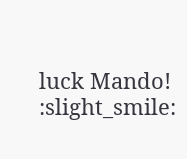luck Mando! :slight_smile: